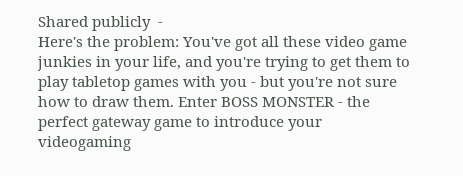Shared publicly  -
Here's the problem: You've got all these video game junkies in your life, and you're trying to get them to play tabletop games with you - but you're not sure how to draw them. Enter BOSS MONSTER - the perfect gateway game to introduce your videogaming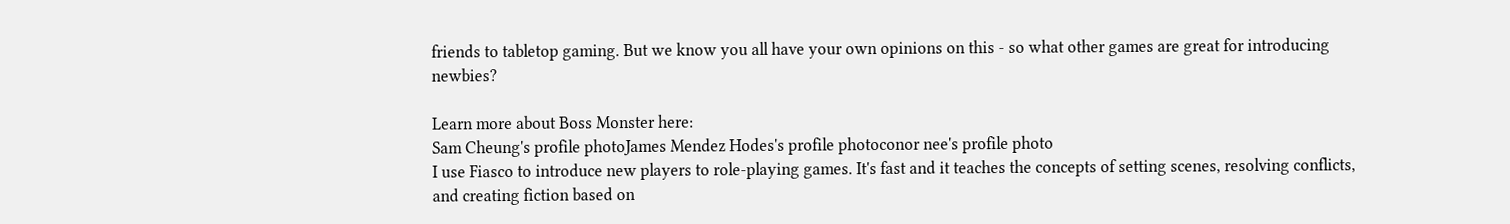friends to tabletop gaming. But we know you all have your own opinions on this - so what other games are great for introducing newbies?

Learn more about Boss Monster here:
Sam Cheung's profile photoJames Mendez Hodes's profile photoconor nee's profile photo
I use Fiasco to introduce new players to role-playing games. It's fast and it teaches the concepts of setting scenes, resolving conflicts, and creating fiction based on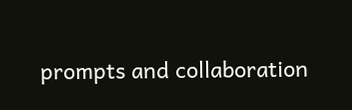prompts and collaboration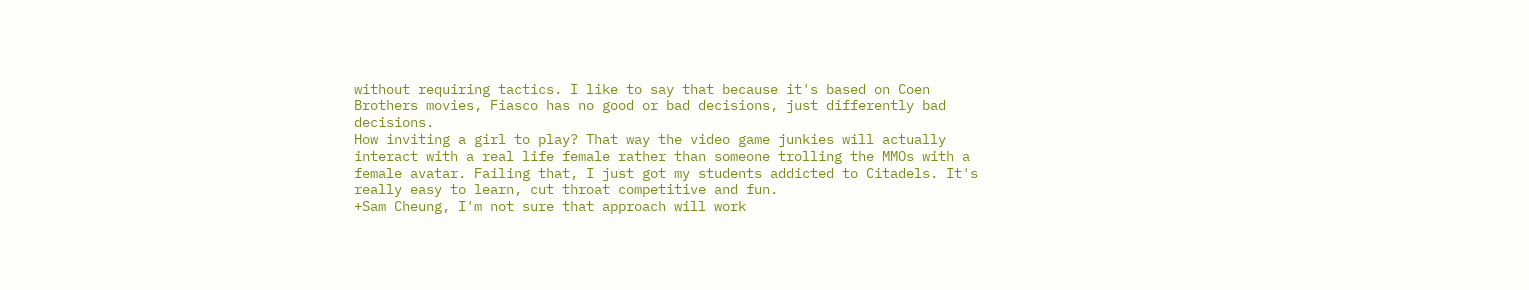without requiring tactics. I like to say that because it's based on Coen Brothers movies, Fiasco has no good or bad decisions, just differently bad decisions.
How inviting a girl to play? That way the video game junkies will actually interact with a real life female rather than someone trolling the MMOs with a female avatar. Failing that, I just got my students addicted to Citadels. It's really easy to learn, cut throat competitive and fun.
+Sam Cheung, I'm not sure that approach will work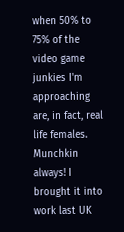when 50% to 75% of the video game junkies I'm approaching are, in fact, real life females.
Munchkin always! I brought it into work last UK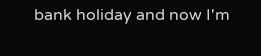bank holiday and now I'm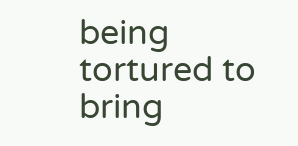being tortured to bring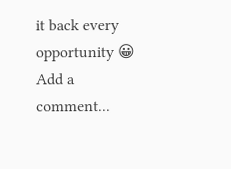it back every opportunity 😀
Add a comment...